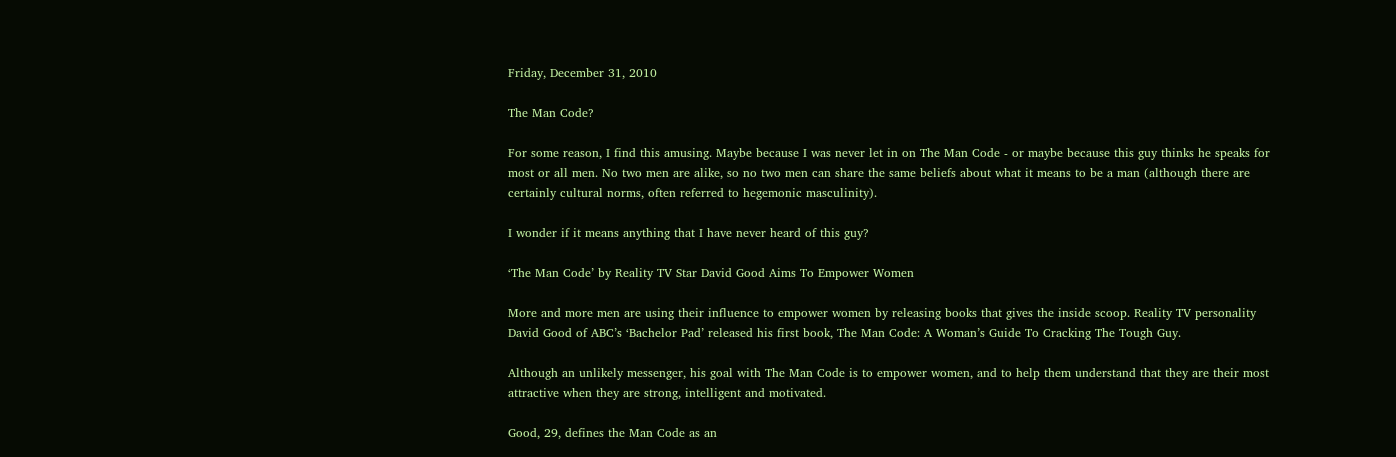Friday, December 31, 2010

The Man Code?

For some reason, I find this amusing. Maybe because I was never let in on The Man Code - or maybe because this guy thinks he speaks for most or all men. No two men are alike, so no two men can share the same beliefs about what it means to be a man (although there are certainly cultural norms, often referred to hegemonic masculinity).

I wonder if it means anything that I have never heard of this guy?

‘The Man Code’ by Reality TV Star David Good Aims To Empower Women

More and more men are using their influence to empower women by releasing books that gives the inside scoop. Reality TV personality David Good of ABC’s ‘Bachelor Pad’ released his first book, The Man Code: A Woman’s Guide To Cracking The Tough Guy.

Although an unlikely messenger, his goal with The Man Code is to empower women, and to help them understand that they are their most attractive when they are strong, intelligent and motivated.

Good, 29, defines the Man Code as an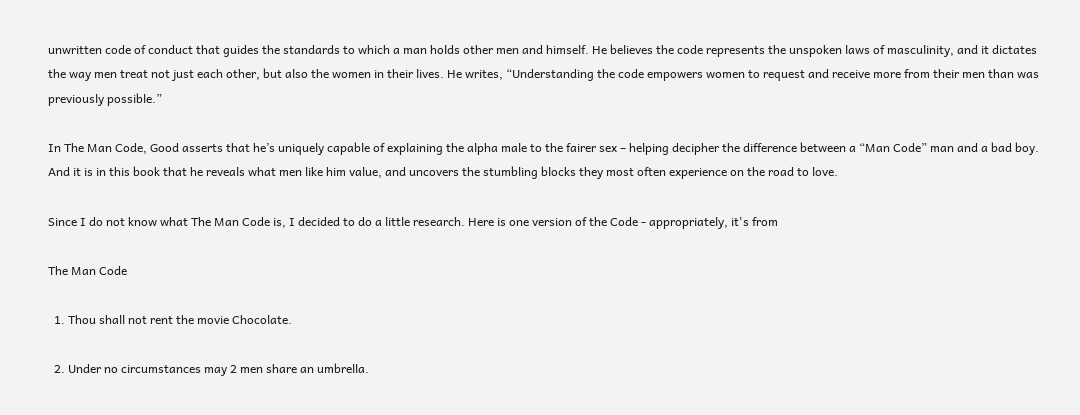unwritten code of conduct that guides the standards to which a man holds other men and himself. He believes the code represents the unspoken laws of masculinity, and it dictates the way men treat not just each other, but also the women in their lives. He writes, “Understanding the code empowers women to request and receive more from their men than was previously possible.”

In The Man Code, Good asserts that he’s uniquely capable of explaining the alpha male to the fairer sex – helping decipher the difference between a “Man Code” man and a bad boy. And it is in this book that he reveals what men like him value, and uncovers the stumbling blocks they most often experience on the road to love.

Since I do not know what The Man Code is, I decided to do a little research. Here is one version of the Code - appropriately, it's from

The Man Code

  1. Thou shall not rent the movie Chocolate.

  2. Under no circumstances may 2 men share an umbrella.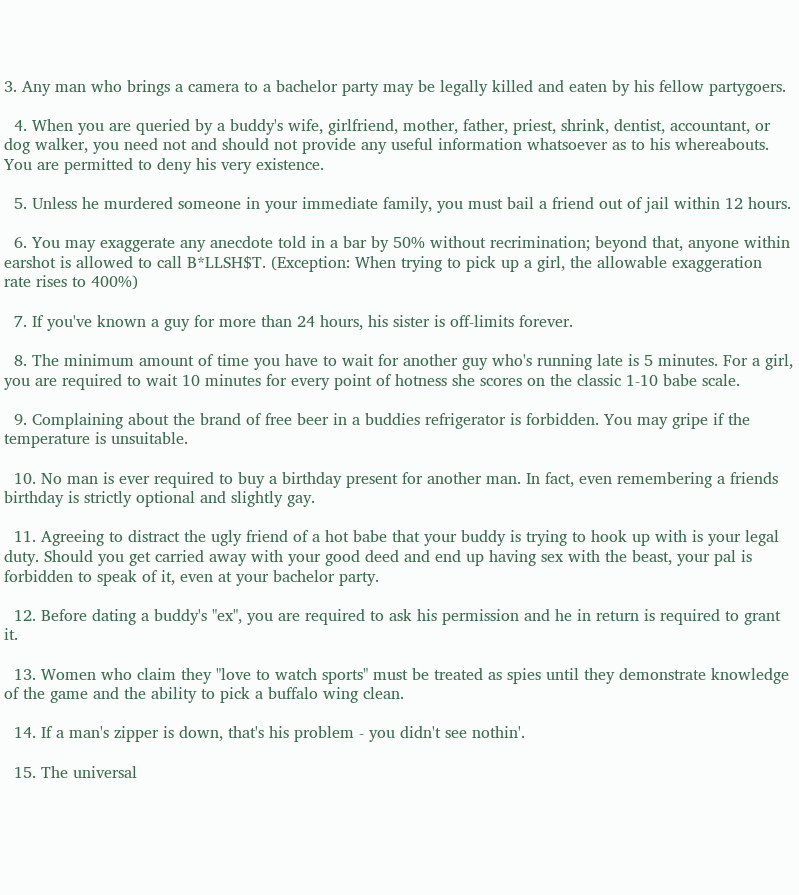3. Any man who brings a camera to a bachelor party may be legally killed and eaten by his fellow partygoers.

  4. When you are queried by a buddy's wife, girlfriend, mother, father, priest, shrink, dentist, accountant, or dog walker, you need not and should not provide any useful information whatsoever as to his whereabouts. You are permitted to deny his very existence.

  5. Unless he murdered someone in your immediate family, you must bail a friend out of jail within 12 hours.

  6. You may exaggerate any anecdote told in a bar by 50% without recrimination; beyond that, anyone within earshot is allowed to call B*LLSH$T. (Exception: When trying to pick up a girl, the allowable exaggeration rate rises to 400%)

  7. If you've known a guy for more than 24 hours, his sister is off-limits forever.

  8. The minimum amount of time you have to wait for another guy who's running late is 5 minutes. For a girl, you are required to wait 10 minutes for every point of hotness she scores on the classic 1-10 babe scale.

  9. Complaining about the brand of free beer in a buddies refrigerator is forbidden. You may gripe if the temperature is unsuitable.

  10. No man is ever required to buy a birthday present for another man. In fact, even remembering a friends birthday is strictly optional and slightly gay.

  11. Agreeing to distract the ugly friend of a hot babe that your buddy is trying to hook up with is your legal duty. Should you get carried away with your good deed and end up having sex with the beast, your pal is forbidden to speak of it, even at your bachelor party.

  12. Before dating a buddy's "ex", you are required to ask his permission and he in return is required to grant it.

  13. Women who claim they "love to watch sports" must be treated as spies until they demonstrate knowledge of the game and the ability to pick a buffalo wing clean.

  14. If a man's zipper is down, that's his problem - you didn't see nothin'.

  15. The universal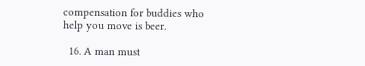compensation for buddies who help you move is beer.

  16. A man must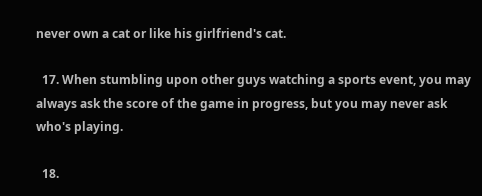never own a cat or like his girlfriend's cat.

  17. When stumbling upon other guys watching a sports event, you may always ask the score of the game in progress, but you may never ask who's playing.

  18.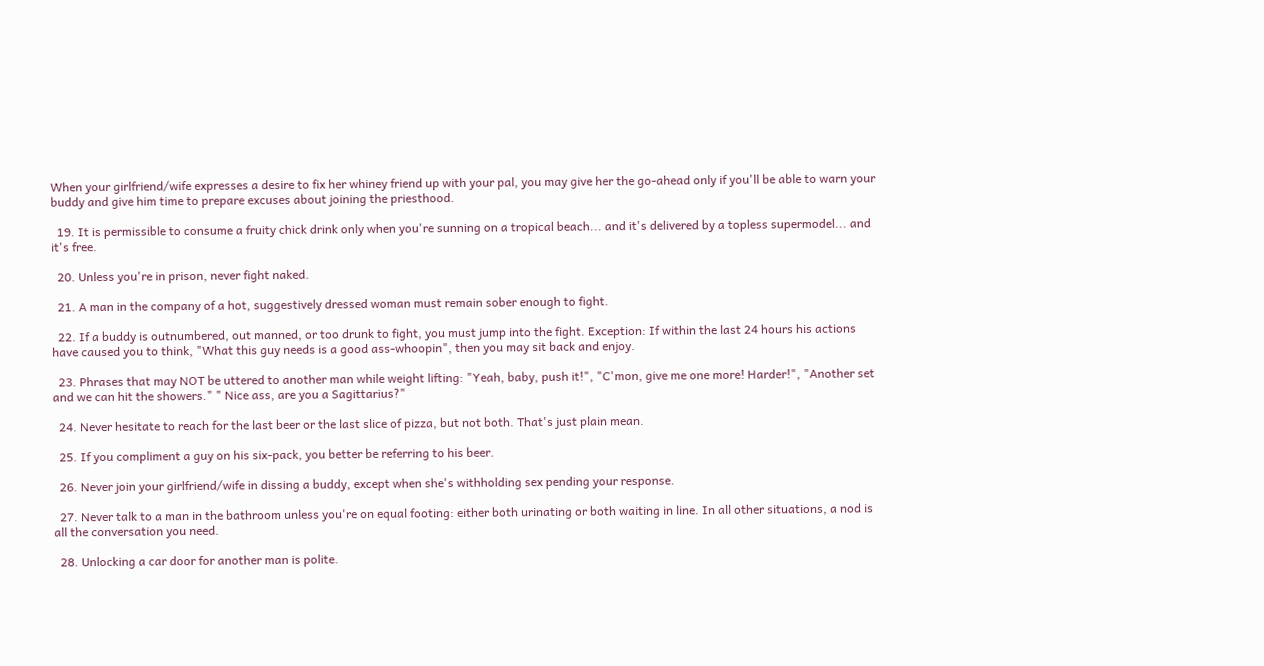When your girlfriend/wife expresses a desire to fix her whiney friend up with your pal, you may give her the go-ahead only if you'll be able to warn your buddy and give him time to prepare excuses about joining the priesthood.

  19. It is permissible to consume a fruity chick drink only when you're sunning on a tropical beach... and it's delivered by a topless supermodel... and it's free.

  20. Unless you're in prison, never fight naked.

  21. A man in the company of a hot, suggestively dressed woman must remain sober enough to fight.

  22. If a buddy is outnumbered, out manned, or too drunk to fight, you must jump into the fight. Exception: If within the last 24 hours his actions have caused you to think, "What this guy needs is a good ass-whoopin", then you may sit back and enjoy.

  23. Phrases that may NOT be uttered to another man while weight lifting: "Yeah, baby, push it!", "C'mon, give me one more! Harder!", "Another set and we can hit the showers." " Nice ass, are you a Sagittarius?"

  24. Never hesitate to reach for the last beer or the last slice of pizza, but not both. That's just plain mean.

  25. If you compliment a guy on his six-pack, you better be referring to his beer.

  26. Never join your girlfriend/wife in dissing a buddy, except when she's withholding sex pending your response.

  27. Never talk to a man in the bathroom unless you're on equal footing: either both urinating or both waiting in line. In all other situations, a nod is all the conversation you need.

  28. Unlocking a car door for another man is polite.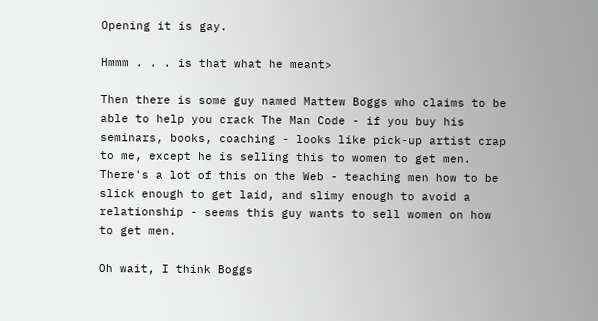Opening it is gay.

Hmmm . . . is that what he meant>

Then there is some guy named Mattew Boggs who claims to be able to help you crack The Man Code - if you buy his seminars, books, coaching - looks like pick-up artist crap to me, except he is selling this to women to get men. There's a lot of this on the Web - teaching men how to be slick enough to get laid, and slimy enough to avoid a relationship - seems this guy wants to sell women on how to get men.

Oh wait, I think Boggs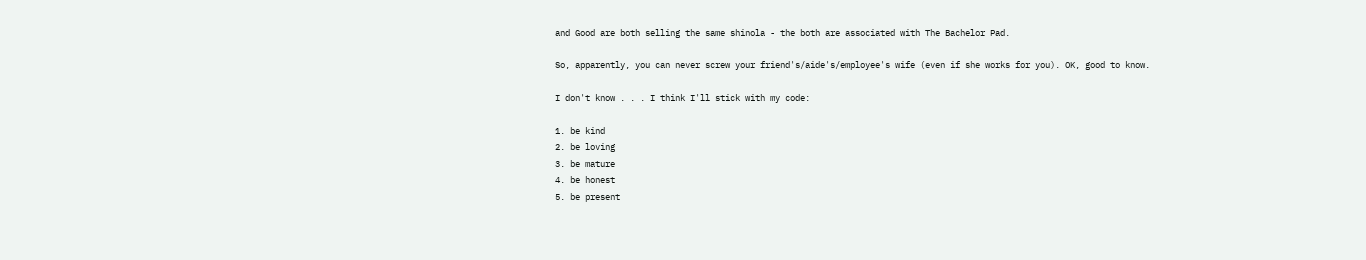and Good are both selling the same shinola - the both are associated with The Bachelor Pad.

So, apparently, you can never screw your friend's/aide's/employee's wife (even if she works for you). OK, good to know.

I don't know . . . I think I'll stick with my code:

1. be kind
2. be loving
3. be mature
4. be honest
5. be present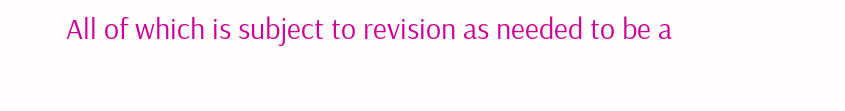All of which is subject to revision as needed to be a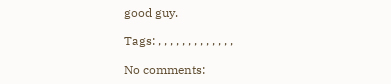good guy.

Tags: , , , , , , , , , , , , ,

No comments: